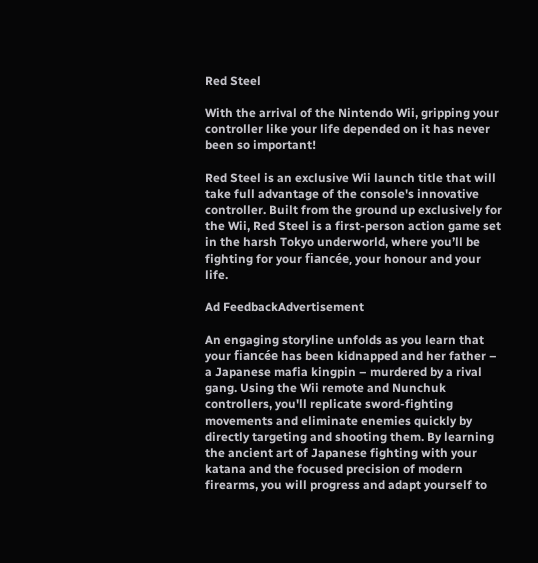Red Steel

With the arrival of the Nintendo Wii, gripping your controller like your life depended on it has never been so important!

Red Steel is an exclusive Wii launch title that will take full advantage of the console's innovative controller. Built from the ground up exclusively for the Wii, Red Steel is a first-person action game set in the harsh Tokyo underworld, where you’ll be fighting for your fiancée, your honour and your life.

Ad FeedbackAdvertisement

An engaging storyline unfolds as you learn that your fiancée has been kidnapped and her father – a Japanese mafia kingpin – murdered by a rival gang. Using the Wii remote and Nunchuk controllers, you'll replicate sword-fighting movements and eliminate enemies quickly by directly targeting and shooting them. By learning the ancient art of Japanese fighting with your katana and the focused precision of modern firearms, you will progress and adapt yourself to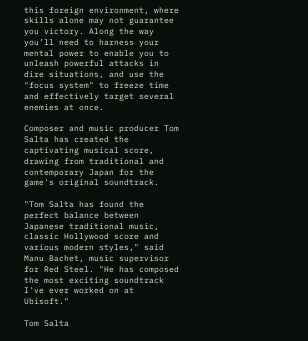this foreign environment, where skills alone may not guarantee you victory. Along the way you’ll need to harness your mental power to enable you to unleash powerful attacks in dire situations, and use the "focus system" to freeze time and effectively target several enemies at once.

Composer and music producer Tom Salta has created the captivating musical score, drawing from traditional and contemporary Japan for the game's original soundtrack.

"Tom Salta has found the perfect balance between Japanese traditional music, classic Hollywood score and various modern styles," said Manu Bachet, music supervisor for Red Steel. "He has composed the most exciting soundtrack I've ever worked on at Ubisoft."

Tom Salta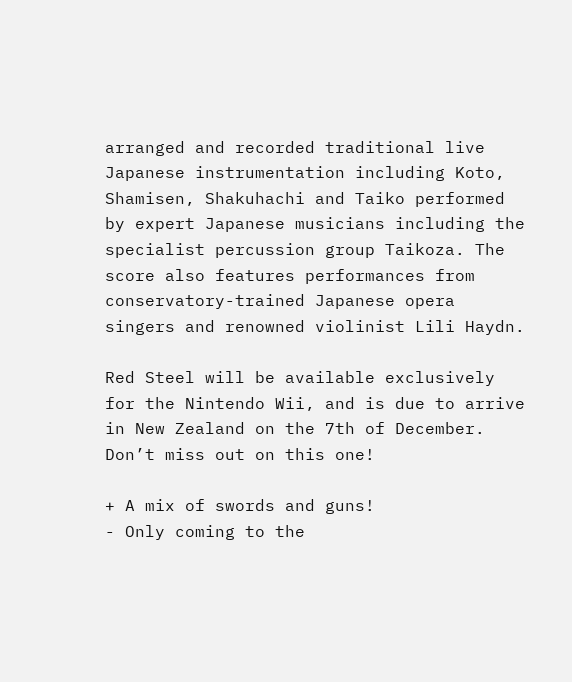arranged and recorded traditional live Japanese instrumentation including Koto, Shamisen, Shakuhachi and Taiko performed by expert Japanese musicians including the specialist percussion group Taikoza. The score also features performances from conservatory-trained Japanese opera singers and renowned violinist Lili Haydn.

Red Steel will be available exclusively for the Nintendo Wii, and is due to arrive in New Zealand on the 7th of December. Don’t miss out on this one!

+ A mix of swords and guns!
- Only coming to the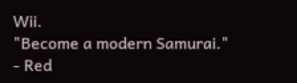Wii.
"Become a modern Samurai."
- Red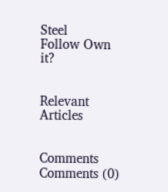Steel
Follow Own it?


Relevant Articles


Comments Comments (0)